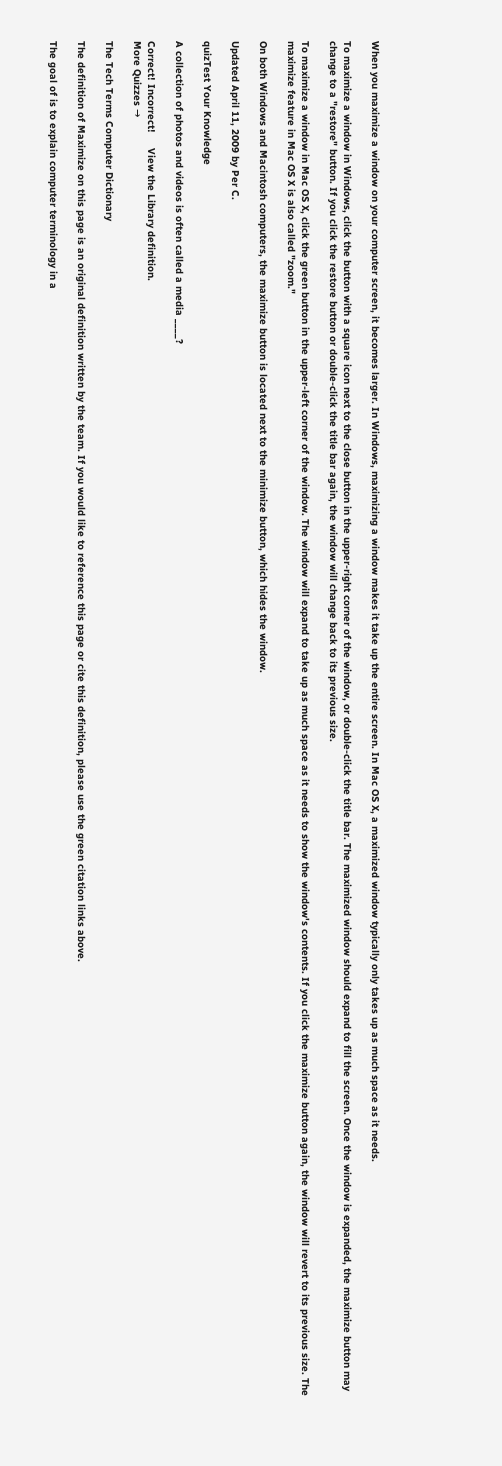When you maximize a window on your computer screen, it becomes larger. In Windows, maximizing a window makes it take up the entire screen. In Mac OS X, a maximized window typically only takes up as much space as it needs.

To maximize a window in Windows, click the button with a square icon next to the close button in the upper-right corner of the window, or double-click the title bar. The maximized window should expand to fill the screen. Once the window is expanded, the maximize button may change to a "restore" button. If you click the restore button or double-click the title bar again, the window will change back to its previous size.

To maximize a window in Mac OS X, click the green button in the upper-left corner of the window. The window will expand to take up as much space as it needs to show the window's contents. If you click the maximize button again, the window will revert to its previous size. The maximize feature in Mac OS X is also called "zoom."

On both Windows and Macintosh computers, the maximize button is located next to the minimize button, which hides the window.

Updated April 11, 2009 by Per C.

quizTest Your Knowledge

A collection of photos and videos is often called a media ____?

Correct! Incorrect!     View the Library definition.
More Quizzes →

The Tech Terms Computer Dictionary

The definition of Maximize on this page is an original definition written by the team. If you would like to reference this page or cite this definition, please use the green citation links above.

The goal of is to explain computer terminology in a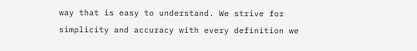way that is easy to understand. We strive for simplicity and accuracy with every definition we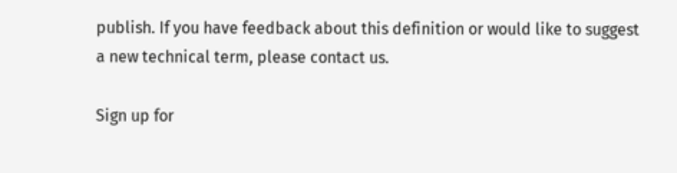publish. If you have feedback about this definition or would like to suggest a new technical term, please contact us.

Sign up for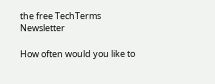the free TechTerms Newsletter

How often would you like to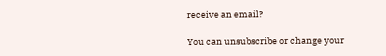receive an email?

You can unsubscribe or change your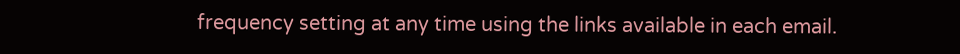frequency setting at any time using the links available in each email.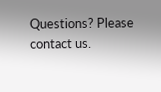Questions? Please contact us.